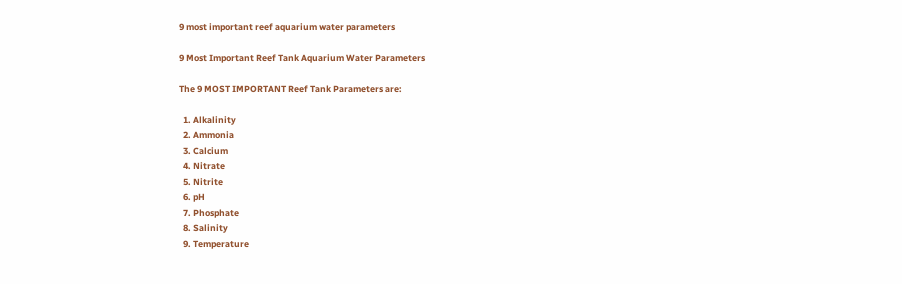9 most important reef aquarium water parameters

9 Most Important Reef Tank Aquarium Water Parameters

The 9 MOST IMPORTANT Reef Tank Parameters are:

  1. Alkalinity
  2. Ammonia
  3. Calcium
  4. Nitrate
  5. Nitrite
  6. pH
  7. Phosphate
  8. Salinity
  9. Temperature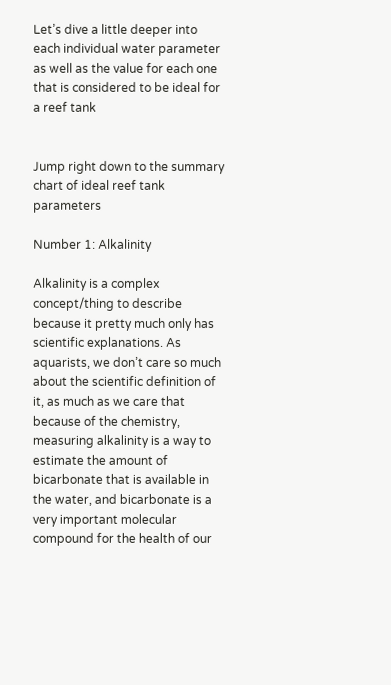Let’s dive a little deeper into each individual water parameter as well as the value for each one that is considered to be ideal for a reef tank


Jump right down to the summary chart of ideal reef tank parameters

Number 1: Alkalinity

Alkalinity is a complex concept/thing to describe because it pretty much only has scientific explanations. As aquarists, we don’t care so much about the scientific definition of it, as much as we care that because of the chemistry, measuring alkalinity is a way to estimate the amount of bicarbonate that is available in the water, and bicarbonate is a very important molecular compound for the health of our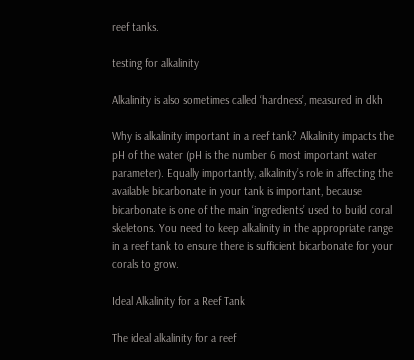reef tanks.

testing for alkalinity

Alkalinity is also sometimes called ‘hardness’, measured in dkh

Why is alkalinity important in a reef tank? Alkalinity impacts the pH of the water (pH is the number 6 most important water parameter). Equally importantly, alkalinity’s role in affecting the available bicarbonate in your tank is important, because bicarbonate is one of the main ‘ingredients’ used to build coral skeletons. You need to keep alkalinity in the appropriate range in a reef tank to ensure there is sufficient bicarbonate for your corals to grow.

Ideal Alkalinity for a Reef Tank

The ideal alkalinity for a reef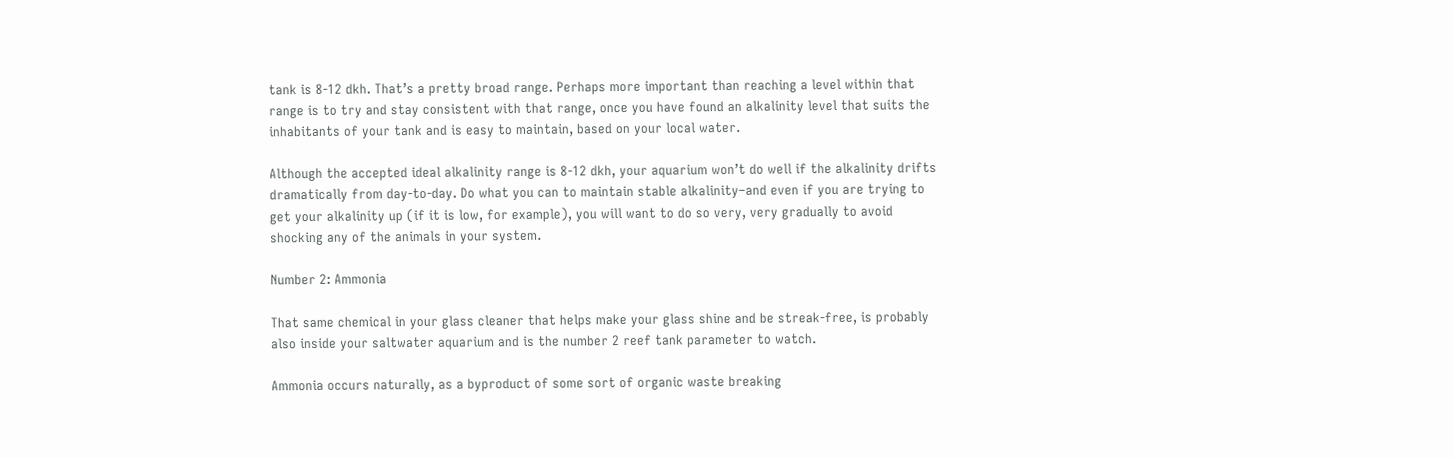tank is 8-12 dkh. That’s a pretty broad range. Perhaps more important than reaching a level within that range is to try and stay consistent with that range, once you have found an alkalinity level that suits the inhabitants of your tank and is easy to maintain, based on your local water.

Although the accepted ideal alkalinity range is 8-12 dkh, your aquarium won’t do well if the alkalinity drifts dramatically from day-to-day. Do what you can to maintain stable alkalinity–and even if you are trying to get your alkalinity up (if it is low, for example), you will want to do so very, very gradually to avoid shocking any of the animals in your system.

Number 2: Ammonia

That same chemical in your glass cleaner that helps make your glass shine and be streak-free, is probably also inside your saltwater aquarium and is the number 2 reef tank parameter to watch.

Ammonia occurs naturally, as a byproduct of some sort of organic waste breaking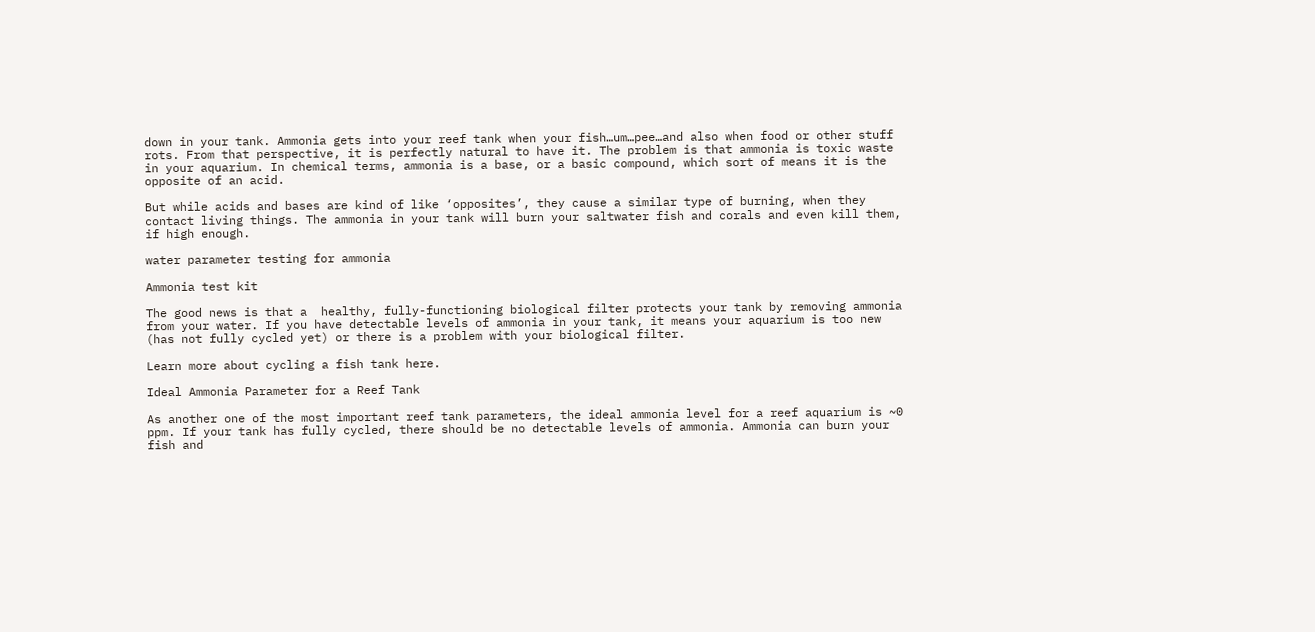down in your tank. Ammonia gets into your reef tank when your fish…um…pee…and also when food or other stuff rots. From that perspective, it is perfectly natural to have it. The problem is that ammonia is toxic waste in your aquarium. In chemical terms, ammonia is a base, or a basic compound, which sort of means it is the opposite of an acid.

But while acids and bases are kind of like ‘opposites’, they cause a similar type of burning, when they contact living things. The ammonia in your tank will burn your saltwater fish and corals and even kill them, if high enough.

water parameter testing for ammonia

Ammonia test kit

The good news is that a  healthy, fully-functioning biological filter protects your tank by removing ammonia from your water. If you have detectable levels of ammonia in your tank, it means your aquarium is too new (has not fully cycled yet) or there is a problem with your biological filter.

Learn more about cycling a fish tank here.

Ideal Ammonia Parameter for a Reef Tank

As another one of the most important reef tank parameters, the ideal ammonia level for a reef aquarium is ~0 ppm. If your tank has fully cycled, there should be no detectable levels of ammonia. Ammonia can burn your fish and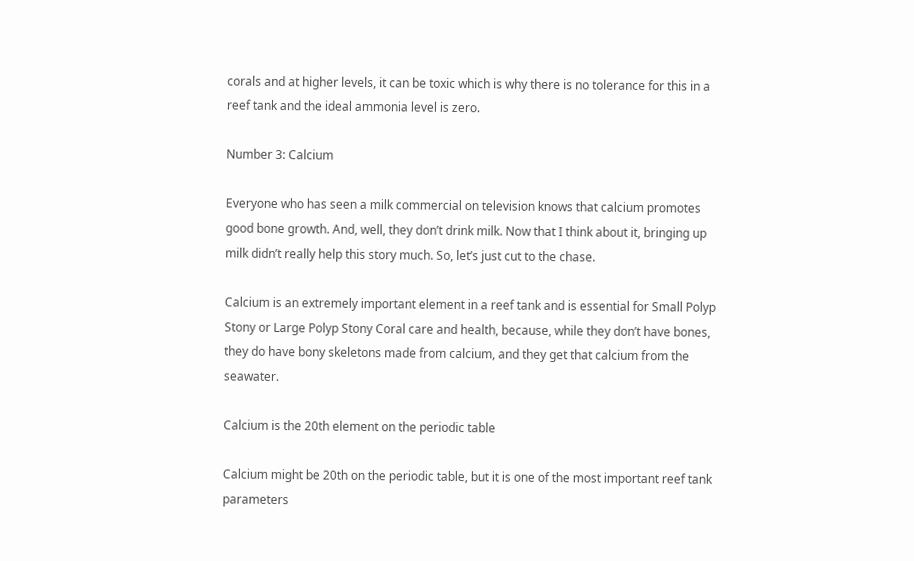corals and at higher levels, it can be toxic which is why there is no tolerance for this in a reef tank and the ideal ammonia level is zero.

Number 3: Calcium

Everyone who has seen a milk commercial on television knows that calcium promotes good bone growth. And, well, they don’t drink milk. Now that I think about it, bringing up milk didn’t really help this story much. So, let’s just cut to the chase.

Calcium is an extremely important element in a reef tank and is essential for Small Polyp Stony or Large Polyp Stony Coral care and health, because, while they don’t have bones, they do have bony skeletons made from calcium, and they get that calcium from the seawater.

Calcium is the 20th element on the periodic table

Calcium might be 20th on the periodic table, but it is one of the most important reef tank parameters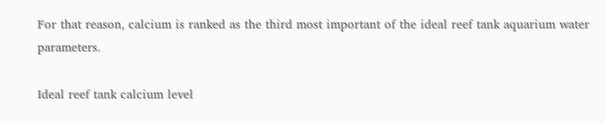For that reason, calcium is ranked as the third most important of the ideal reef tank aquarium water parameters.

Ideal reef tank calcium level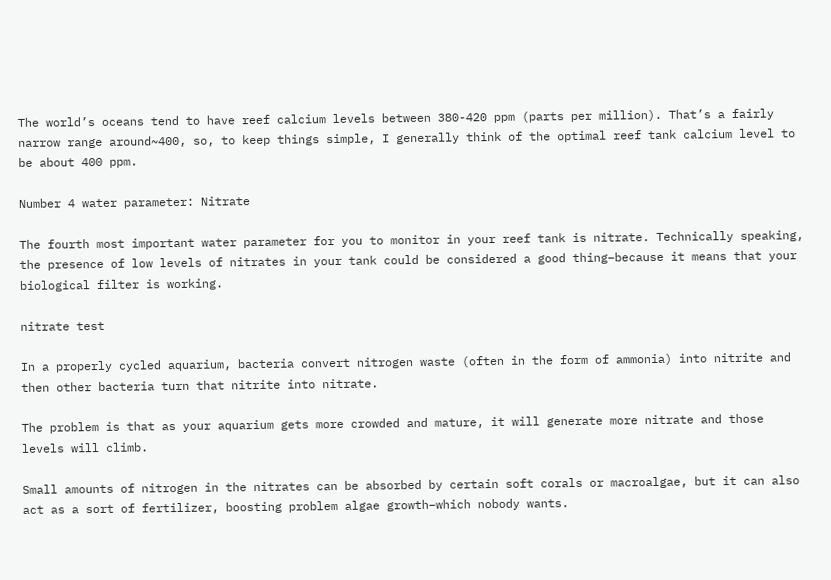The world’s oceans tend to have reef calcium levels between 380-420 ppm (parts per million). That’s a fairly narrow range around~400, so, to keep things simple, I generally think of the optimal reef tank calcium level to be about 400 ppm.

Number 4 water parameter: Nitrate

The fourth most important water parameter for you to monitor in your reef tank is nitrate. Technically speaking, the presence of low levels of nitrates in your tank could be considered a good thing–because it means that your biological filter is working.

nitrate test

In a properly cycled aquarium, bacteria convert nitrogen waste (often in the form of ammonia) into nitrite and then other bacteria turn that nitrite into nitrate.

The problem is that as your aquarium gets more crowded and mature, it will generate more nitrate and those levels will climb.

Small amounts of nitrogen in the nitrates can be absorbed by certain soft corals or macroalgae, but it can also act as a sort of fertilizer, boosting problem algae growth–which nobody wants.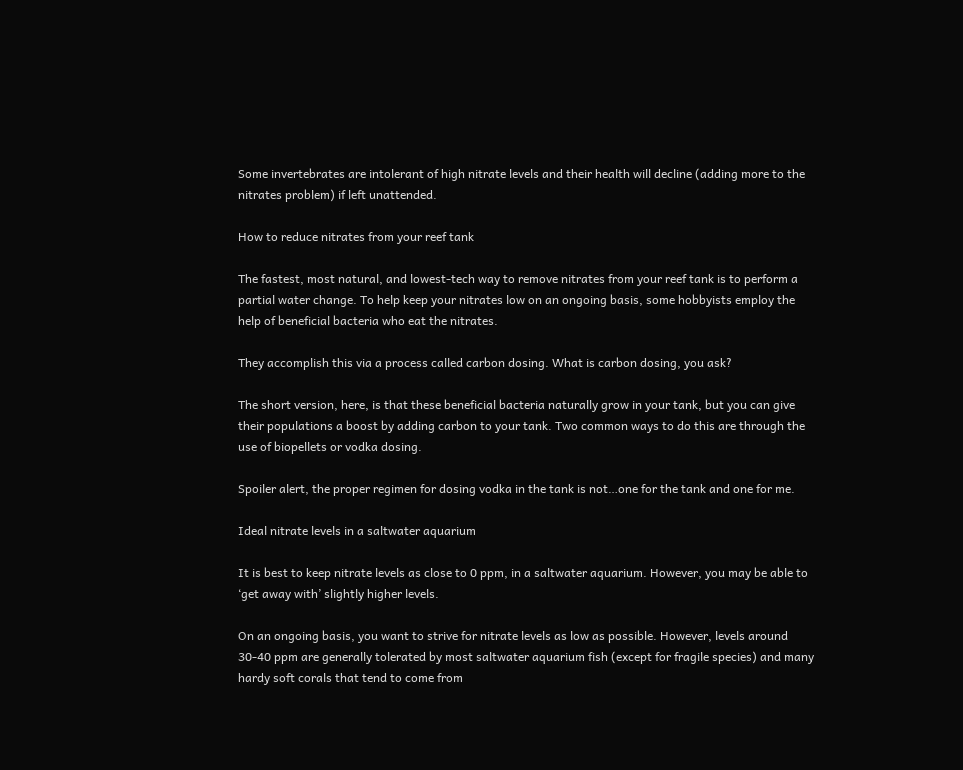Some invertebrates are intolerant of high nitrate levels and their health will decline (adding more to the nitrates problem) if left unattended.

How to reduce nitrates from your reef tank

The fastest, most natural, and lowest-tech way to remove nitrates from your reef tank is to perform a partial water change. To help keep your nitrates low on an ongoing basis, some hobbyists employ the help of beneficial bacteria who eat the nitrates.

They accomplish this via a process called carbon dosing. What is carbon dosing, you ask?

The short version, here, is that these beneficial bacteria naturally grow in your tank, but you can give their populations a boost by adding carbon to your tank. Two common ways to do this are through the use of biopellets or vodka dosing.

Spoiler alert, the proper regimen for dosing vodka in the tank is not…one for the tank and one for me.

Ideal nitrate levels in a saltwater aquarium

It is best to keep nitrate levels as close to 0 ppm, in a saltwater aquarium. However, you may be able to ‘get away with’ slightly higher levels.

On an ongoing basis, you want to strive for nitrate levels as low as possible. However, levels around 30-40 ppm are generally tolerated by most saltwater aquarium fish (except for fragile species) and many hardy soft corals that tend to come from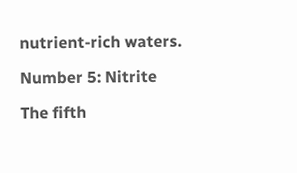nutrient-rich waters.

Number 5: Nitrite

The fifth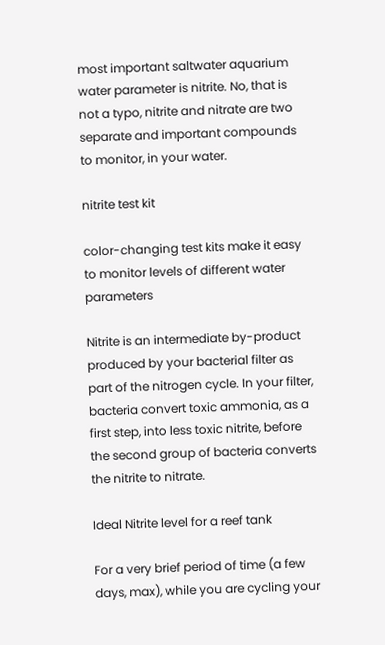most important saltwater aquarium water parameter is nitrite. No, that is not a typo, nitrite and nitrate are two separate and important compounds to monitor, in your water.

nitrite test kit

color-changing test kits make it easy to monitor levels of different water parameters

Nitrite is an intermediate by-product produced by your bacterial filter as part of the nitrogen cycle. In your filter, bacteria convert toxic ammonia, as a first step, into less toxic nitrite, before the second group of bacteria converts the nitrite to nitrate.

Ideal Nitrite level for a reef tank

For a very brief period of time (a few days, max), while you are cycling your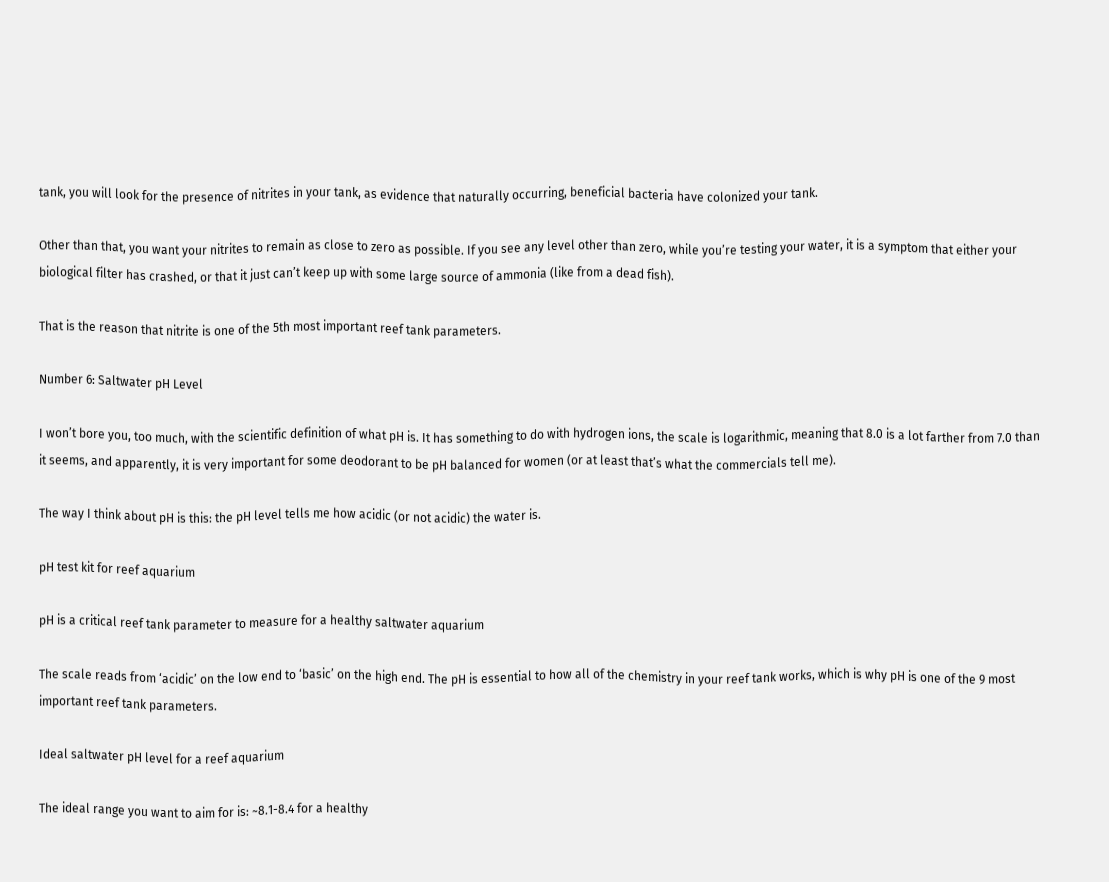tank, you will look for the presence of nitrites in your tank, as evidence that naturally occurring, beneficial bacteria have colonized your tank.

Other than that, you want your nitrites to remain as close to zero as possible. If you see any level other than zero, while you’re testing your water, it is a symptom that either your biological filter has crashed, or that it just can’t keep up with some large source of ammonia (like from a dead fish).

That is the reason that nitrite is one of the 5th most important reef tank parameters.

Number 6: Saltwater pH Level

I won’t bore you, too much, with the scientific definition of what pH is. It has something to do with hydrogen ions, the scale is logarithmic, meaning that 8.0 is a lot farther from 7.0 than it seems, and apparently, it is very important for some deodorant to be pH balanced for women (or at least that’s what the commercials tell me).

The way I think about pH is this: the pH level tells me how acidic (or not acidic) the water is.

pH test kit for reef aquarium

pH is a critical reef tank parameter to measure for a healthy saltwater aquarium

The scale reads from ‘acidic’ on the low end to ‘basic’ on the high end. The pH is essential to how all of the chemistry in your reef tank works, which is why pH is one of the 9 most important reef tank parameters.

Ideal saltwater pH level for a reef aquarium

The ideal range you want to aim for is: ~8.1-8.4 for a healthy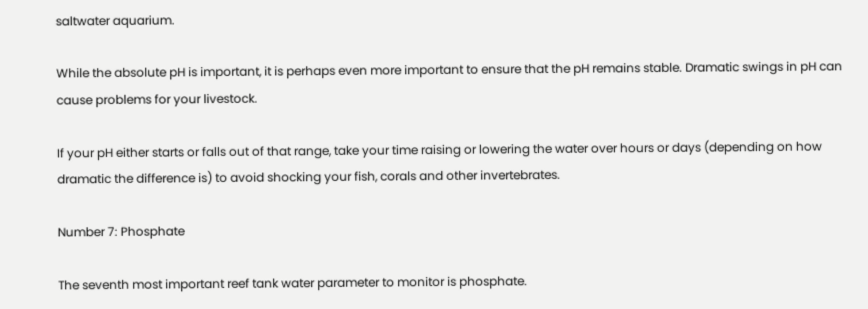saltwater aquarium.

While the absolute pH is important, it is perhaps even more important to ensure that the pH remains stable. Dramatic swings in pH can cause problems for your livestock.

If your pH either starts or falls out of that range, take your time raising or lowering the water over hours or days (depending on how dramatic the difference is) to avoid shocking your fish, corals and other invertebrates.

Number 7: Phosphate

The seventh most important reef tank water parameter to monitor is phosphate.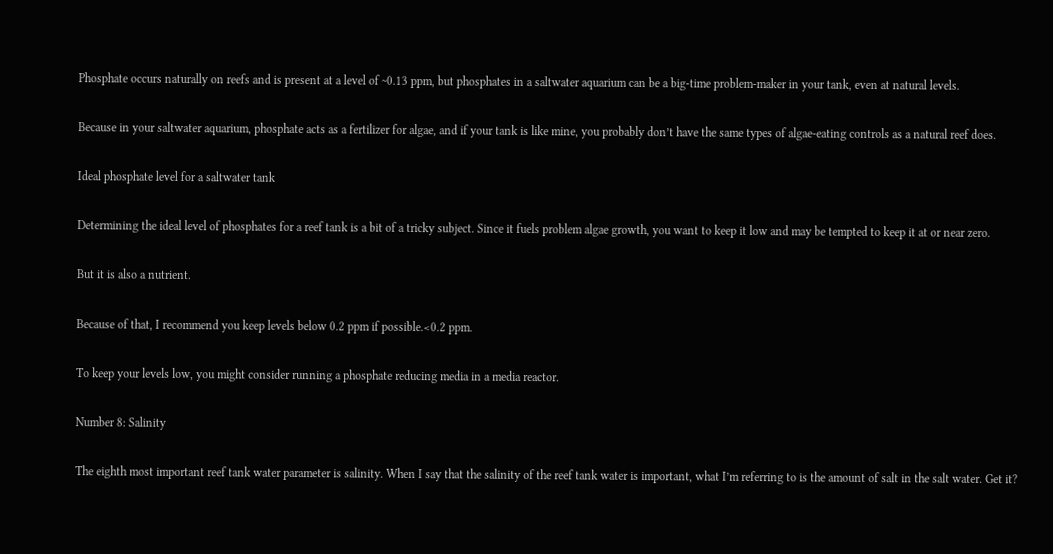Phosphate occurs naturally on reefs and is present at a level of ~0.13 ppm, but phosphates in a saltwater aquarium can be a big-time problem-maker in your tank, even at natural levels.

Because in your saltwater aquarium, phosphate acts as a fertilizer for algae, and if your tank is like mine, you probably don’t have the same types of algae-eating controls as a natural reef does.

Ideal phosphate level for a saltwater tank

Determining the ideal level of phosphates for a reef tank is a bit of a tricky subject. Since it fuels problem algae growth, you want to keep it low and may be tempted to keep it at or near zero.

But it is also a nutrient.

Because of that, I recommend you keep levels below 0.2 ppm if possible.<0.2 ppm.

To keep your levels low, you might consider running a phosphate reducing media in a media reactor.

Number 8: Salinity

The eighth most important reef tank water parameter is salinity. When I say that the salinity of the reef tank water is important, what I’m referring to is the amount of salt in the salt water. Get it?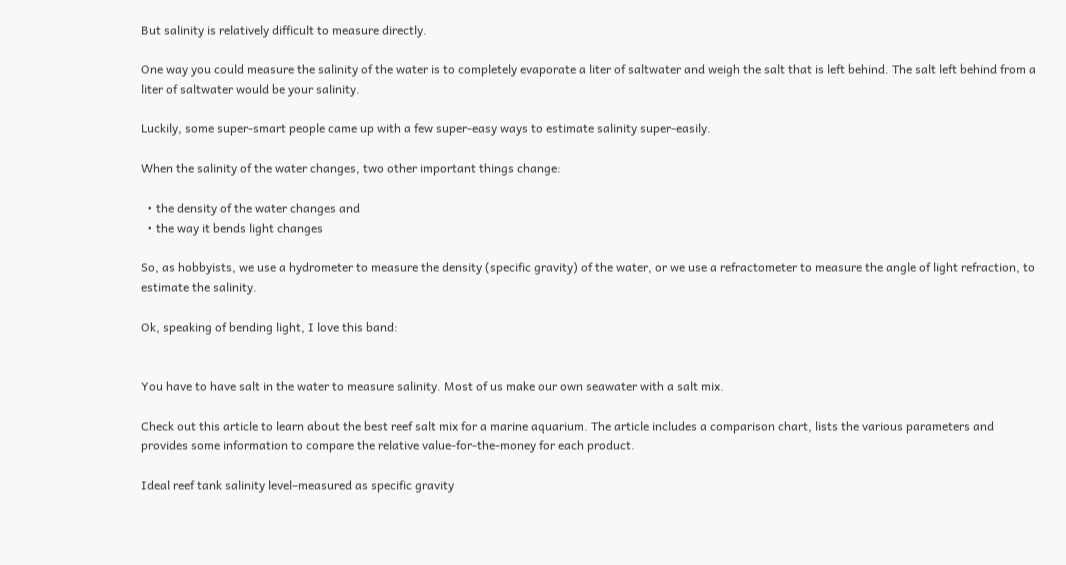But salinity is relatively difficult to measure directly.

One way you could measure the salinity of the water is to completely evaporate a liter of saltwater and weigh the salt that is left behind. The salt left behind from a liter of saltwater would be your salinity.

Luckily, some super-smart people came up with a few super-easy ways to estimate salinity super-easily.

When the salinity of the water changes, two other important things change:

  • the density of the water changes and
  • the way it bends light changes

So, as hobbyists, we use a hydrometer to measure the density (specific gravity) of the water, or we use a refractometer to measure the angle of light refraction, to estimate the salinity.

Ok, speaking of bending light, I love this band:


You have to have salt in the water to measure salinity. Most of us make our own seawater with a salt mix.

Check out this article to learn about the best reef salt mix for a marine aquarium. The article includes a comparison chart, lists the various parameters and provides some information to compare the relative value-for-the-money for each product.

Ideal reef tank salinity level–measured as specific gravity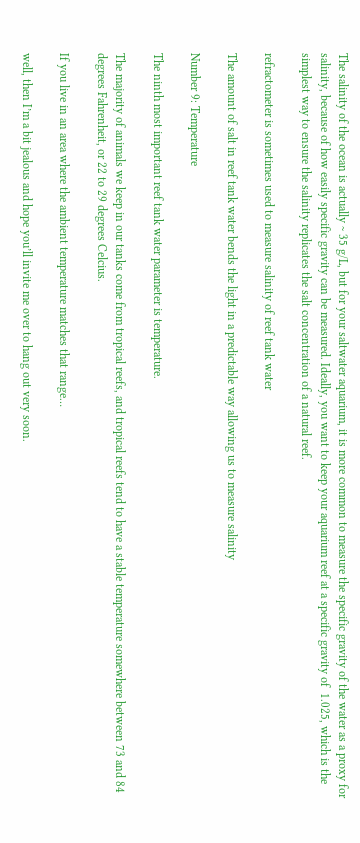The salinity of the ocean is actually ~ 35 g/L, but for your saltwater aquarium, it is more common to measure the specific gravity of the water as a proxy for salinity, because of how easily specific gravity can be measured. Ideally, you want to keep your aquarium reef at a specific gravity of  1.025, which is the simplest way to ensure the salinity replicates the salt concentration of a natural reef.

refractometer is sometimes used to measure salinity of reef tank water

The amount of salt in reef tank water bends the light in a predictable way allowing us to measure salinity

Number 9: Temperature

The ninth most important reef tank water parameter is temperature.

The majority of animals we keep in our tanks come from tropical reefs, and tropical reefs tend to have a stable temperature somewhere between 73 and 84 degrees Fahrenheit, or 22 to 29 degrees Celcius.

If you live in an area where the ambient temperature matches that range…

well, then I’m a bit jealous and hope you’ll invite me over to hang out very soon.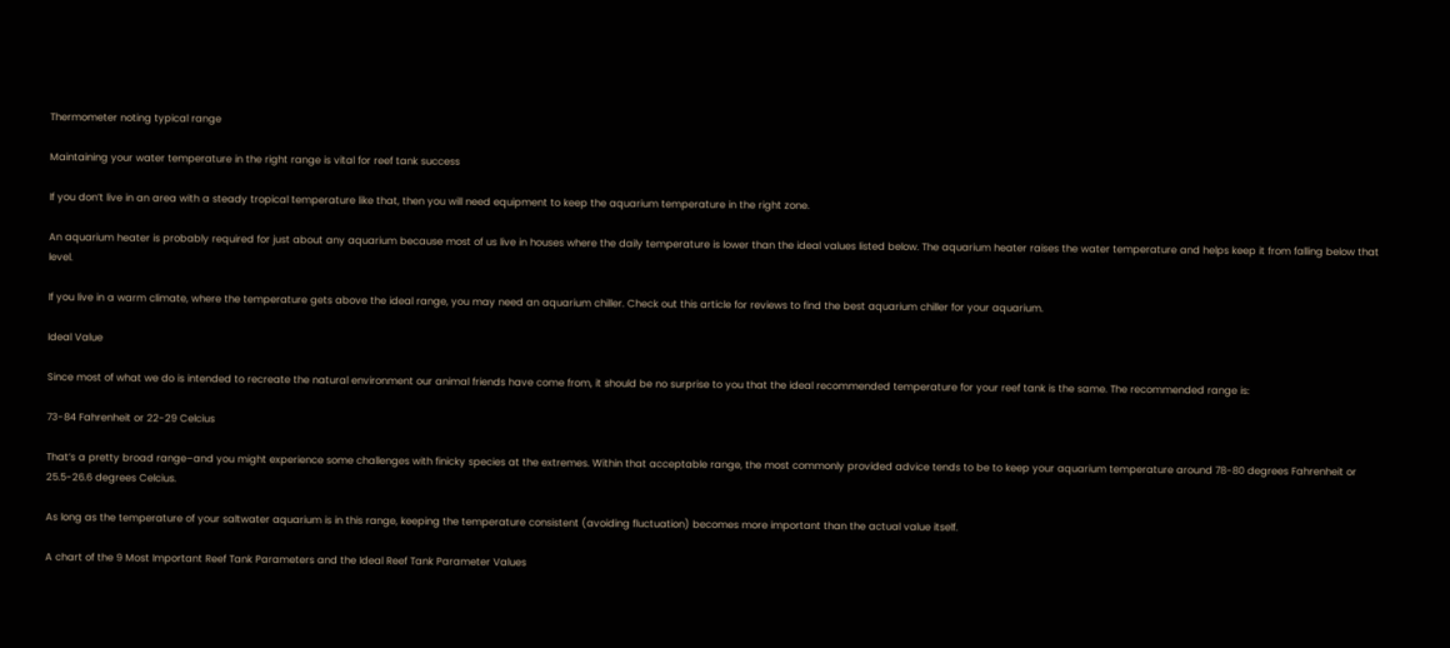Thermometer noting typical range

Maintaining your water temperature in the right range is vital for reef tank success

If you don’t live in an area with a steady tropical temperature like that, then you will need equipment to keep the aquarium temperature in the right zone.

An aquarium heater is probably required for just about any aquarium because most of us live in houses where the daily temperature is lower than the ideal values listed below. The aquarium heater raises the water temperature and helps keep it from falling below that level.

If you live in a warm climate, where the temperature gets above the ideal range, you may need an aquarium chiller. Check out this article for reviews to find the best aquarium chiller for your aquarium.

Ideal Value

Since most of what we do is intended to recreate the natural environment our animal friends have come from, it should be no surprise to you that the ideal recommended temperature for your reef tank is the same. The recommended range is:

73-84 Fahrenheit or 22-29 Celcius

That’s a pretty broad range–and you might experience some challenges with finicky species at the extremes. Within that acceptable range, the most commonly provided advice tends to be to keep your aquarium temperature around 78-80 degrees Fahrenheit or 25.5-26.6 degrees Celcius.

As long as the temperature of your saltwater aquarium is in this range, keeping the temperature consistent (avoiding fluctuation) becomes more important than the actual value itself.

A chart of the 9 Most Important Reef Tank Parameters and the Ideal Reef Tank Parameter Values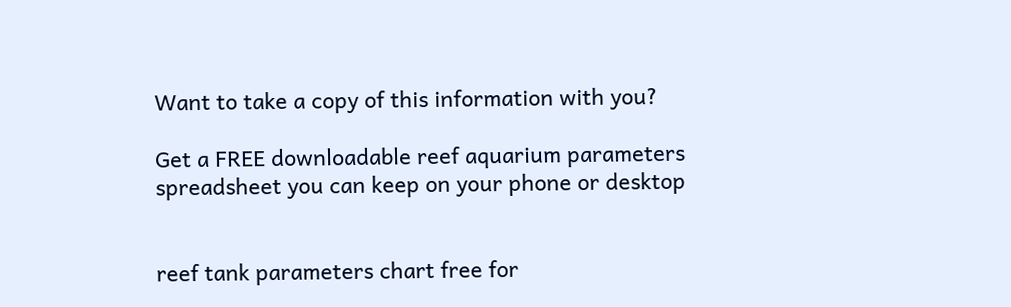Want to take a copy of this information with you?

Get a FREE downloadable reef aquarium parameters spreadsheet you can keep on your phone or desktop


reef tank parameters chart free for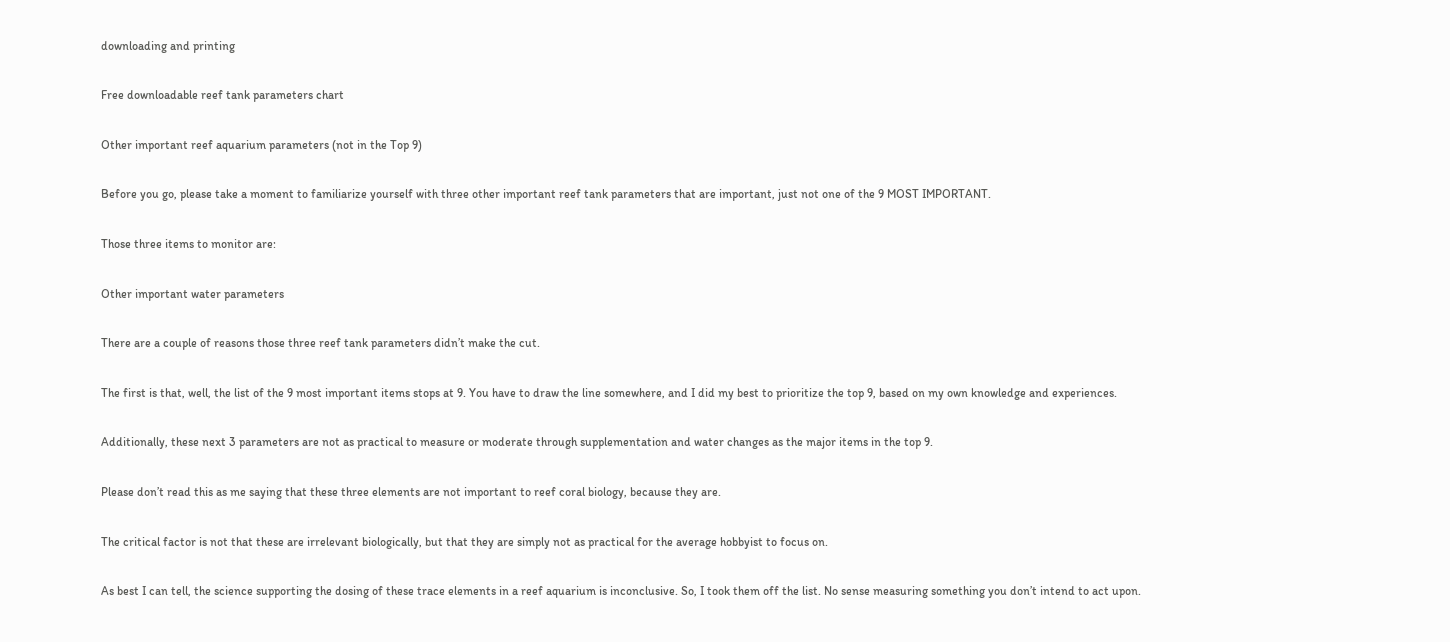downloading and printing

Free downloadable reef tank parameters chart

Other important reef aquarium parameters (not in the Top 9)

Before you go, please take a moment to familiarize yourself with three other important reef tank parameters that are important, just not one of the 9 MOST IMPORTANT.

Those three items to monitor are:

Other important water parameters

There are a couple of reasons those three reef tank parameters didn’t make the cut.

The first is that, well, the list of the 9 most important items stops at 9. You have to draw the line somewhere, and I did my best to prioritize the top 9, based on my own knowledge and experiences.

Additionally, these next 3 parameters are not as practical to measure or moderate through supplementation and water changes as the major items in the top 9.

Please don’t read this as me saying that these three elements are not important to reef coral biology, because they are.

The critical factor is not that these are irrelevant biologically, but that they are simply not as practical for the average hobbyist to focus on.

As best I can tell, the science supporting the dosing of these trace elements in a reef aquarium is inconclusive. So, I took them off the list. No sense measuring something you don’t intend to act upon.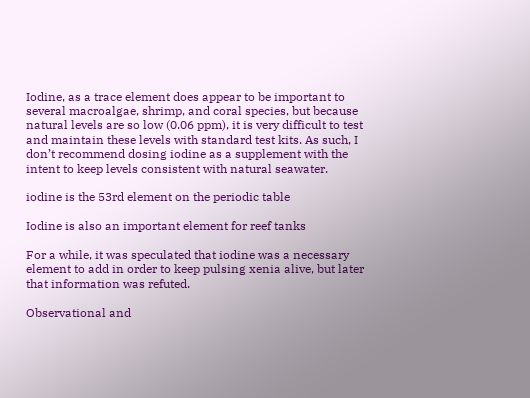Iodine, as a trace element does appear to be important to several macroalgae, shrimp, and coral species, but because natural levels are so low (0.06 ppm), it is very difficult to test and maintain these levels with standard test kits. As such, I don’t recommend dosing iodine as a supplement with the intent to keep levels consistent with natural seawater.

iodine is the 53rd element on the periodic table

Iodine is also an important element for reef tanks

For a while, it was speculated that iodine was a necessary element to add in order to keep pulsing xenia alive, but later that information was refuted.

Observational and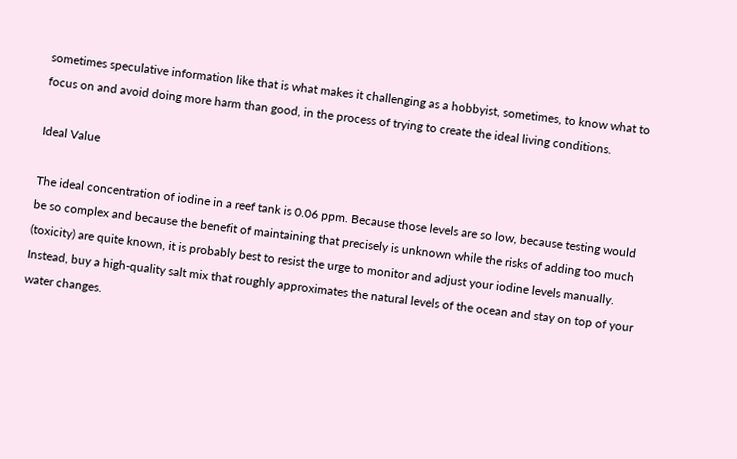sometimes speculative information like that is what makes it challenging as a hobbyist, sometimes, to know what to focus on and avoid doing more harm than good, in the process of trying to create the ideal living conditions.

Ideal Value

The ideal concentration of iodine in a reef tank is 0.06 ppm. Because those levels are so low, because testing would be so complex and because the benefit of maintaining that precisely is unknown while the risks of adding too much (toxicity) are quite known, it is probably best to resist the urge to monitor and adjust your iodine levels manually. Instead, buy a high-quality salt mix that roughly approximates the natural levels of the ocean and stay on top of your water changes.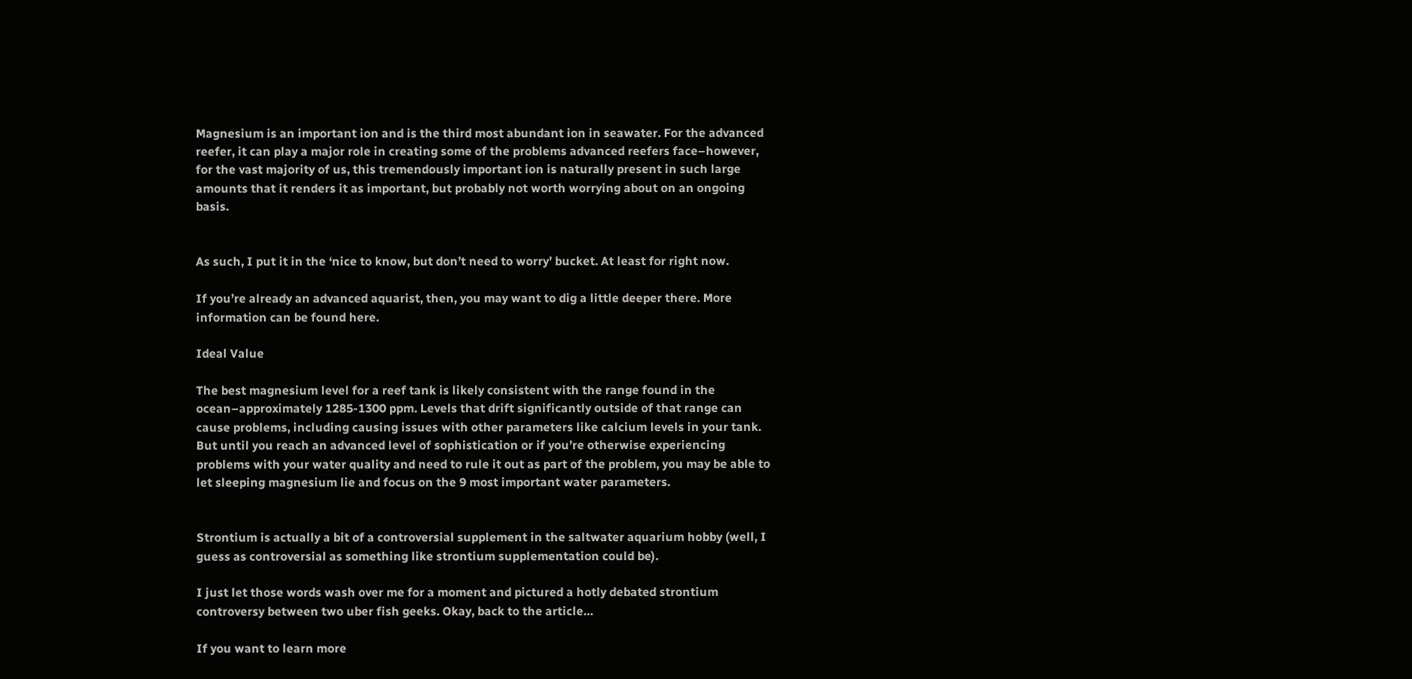Magnesium is an important ion and is the third most abundant ion in seawater. For the advanced reefer, it can play a major role in creating some of the problems advanced reefers face–however, for the vast majority of us, this tremendously important ion is naturally present in such large amounts that it renders it as important, but probably not worth worrying about on an ongoing basis.


As such, I put it in the ‘nice to know, but don’t need to worry’ bucket. At least for right now.

If you’re already an advanced aquarist, then, you may want to dig a little deeper there. More information can be found here.

Ideal Value

The best magnesium level for a reef tank is likely consistent with the range found in the ocean–approximately 1285-1300 ppm. Levels that drift significantly outside of that range can cause problems, including causing issues with other parameters like calcium levels in your tank. But until you reach an advanced level of sophistication or if you’re otherwise experiencing problems with your water quality and need to rule it out as part of the problem, you may be able to let sleeping magnesium lie and focus on the 9 most important water parameters.


Strontium is actually a bit of a controversial supplement in the saltwater aquarium hobby (well, I guess as controversial as something like strontium supplementation could be).

I just let those words wash over me for a moment and pictured a hotly debated strontium controversy between two uber fish geeks. Okay, back to the article…

If you want to learn more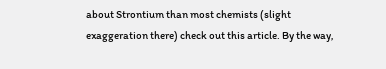about Strontium than most chemists (slight exaggeration there) check out this article. By the way,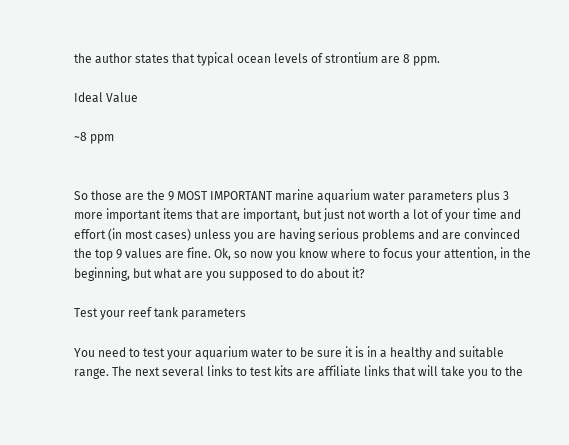the author states that typical ocean levels of strontium are 8 ppm.

Ideal Value

~8 ppm


So those are the 9 MOST IMPORTANT marine aquarium water parameters plus 3 more important items that are important, but just not worth a lot of your time and effort (in most cases) unless you are having serious problems and are convinced the top 9 values are fine. Ok, so now you know where to focus your attention, in the beginning, but what are you supposed to do about it?

Test your reef tank parameters

You need to test your aquarium water to be sure it is in a healthy and suitable range. The next several links to test kits are affiliate links that will take you to the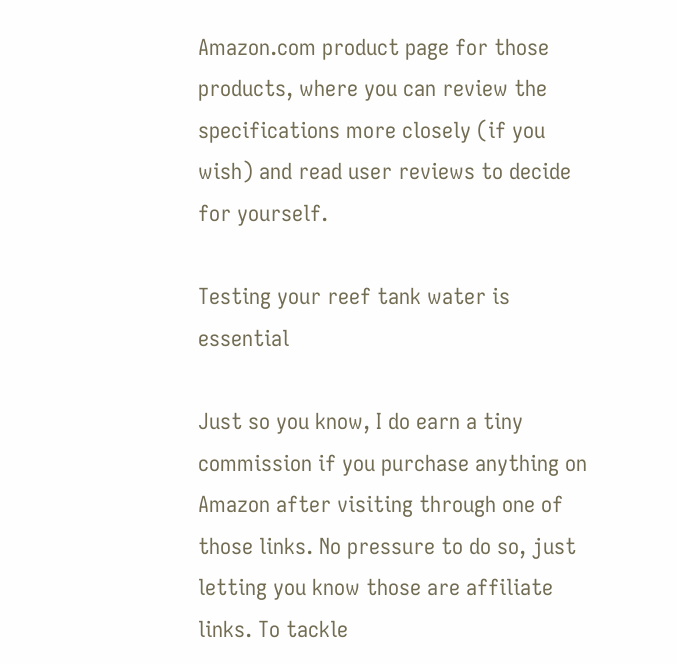Amazon.com product page for those products, where you can review the specifications more closely (if you wish) and read user reviews to decide for yourself.

Testing your reef tank water is essential

Just so you know, I do earn a tiny commission if you purchase anything on Amazon after visiting through one of those links. No pressure to do so, just letting you know those are affiliate links. To tackle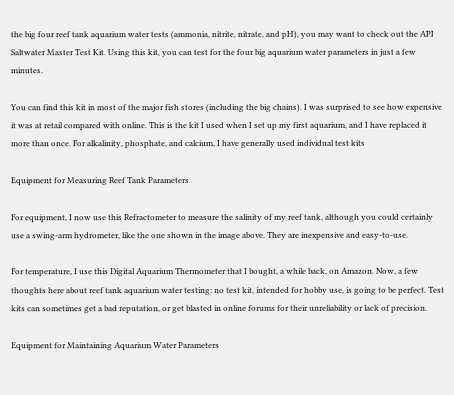the big four reef tank aquarium water tests (ammonia, nitrite, nitrate, and pH), you may want to check out the API Saltwater Master Test Kit. Using this kit, you can test for the four big aquarium water parameters in just a few minutes.

You can find this kit in most of the major fish stores (including the big chains). I was surprised to see how expensive it was at retail compared with online. This is the kit I used when I set up my first aquarium, and I have replaced it more than once. For alkalinity, phosphate, and calcium, I have generally used individual test kits

Equipment for Measuring Reef Tank Parameters

For equipment, I now use this Refractometer to measure the salinity of my reef tank, although you could certainly use a swing-arm hydrometer, like the one shown in the image above. They are inexpensive and easy-to-use.

For temperature, I use this Digital Aquarium Thermometer that I bought, a while back, on Amazon. Now, a few thoughts here about reef tank aquarium water testing: no test kit, intended for hobby use, is going to be perfect. Test kits can sometimes get a bad reputation, or get blasted in online forums for their unreliability or lack of precision.

Equipment for Maintaining Aquarium Water Parameters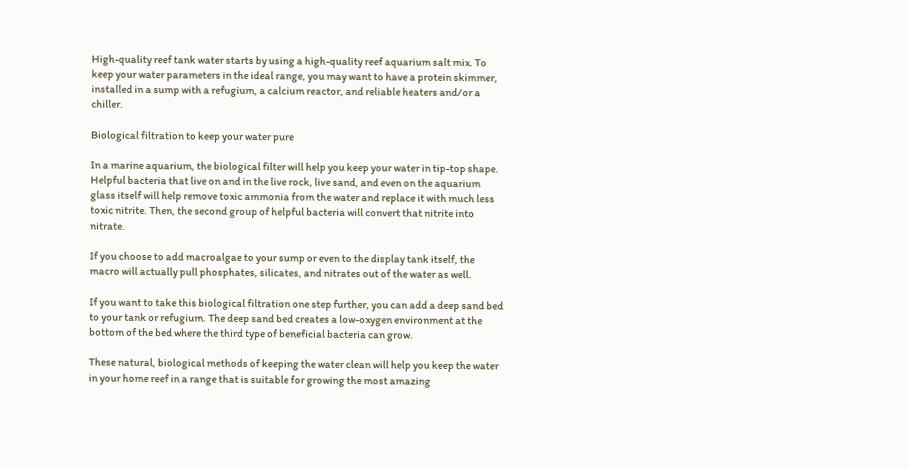High-quality reef tank water starts by using a high-quality reef aquarium salt mix. To keep your water parameters in the ideal range, you may want to have a protein skimmer, installed in a sump with a refugium, a calcium reactor, and reliable heaters and/or a chiller.

Biological filtration to keep your water pure

In a marine aquarium, the biological filter will help you keep your water in tip-top shape. Helpful bacteria that live on and in the live rock, live sand, and even on the aquarium glass itself will help remove toxic ammonia from the water and replace it with much less toxic nitrite. Then, the second group of helpful bacteria will convert that nitrite into nitrate.

If you choose to add macroalgae to your sump or even to the display tank itself, the macro will actually pull phosphates, silicates, and nitrates out of the water as well.

If you want to take this biological filtration one step further, you can add a deep sand bed to your tank or refugium. The deep sand bed creates a low-oxygen environment at the bottom of the bed where the third type of beneficial bacteria can grow.

These natural, biological methods of keeping the water clean will help you keep the water in your home reef in a range that is suitable for growing the most amazing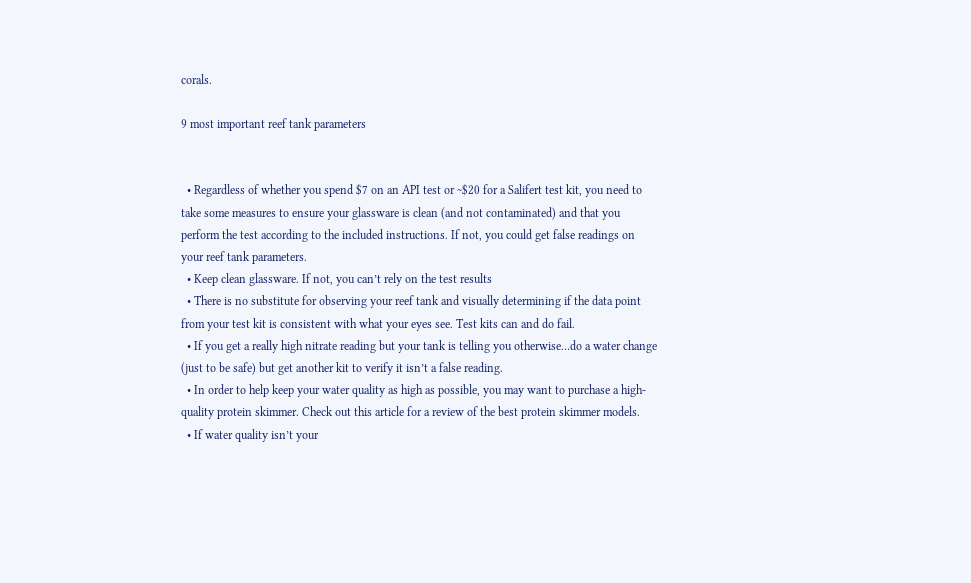corals.

9 most important reef tank parameters


  • Regardless of whether you spend $7 on an API test or ~$20 for a Salifert test kit, you need to take some measures to ensure your glassware is clean (and not contaminated) and that you perform the test according to the included instructions. If not, you could get false readings on your reef tank parameters.
  • Keep clean glassware. If not, you can’t rely on the test results
  • There is no substitute for observing your reef tank and visually determining if the data point from your test kit is consistent with what your eyes see. Test kits can and do fail.
  • If you get a really high nitrate reading but your tank is telling you otherwise…do a water change (just to be safe) but get another kit to verify it isn’t a false reading.
  • In order to help keep your water quality as high as possible, you may want to purchase a high-quality protein skimmer. Check out this article for a review of the best protein skimmer models.
  • If water quality isn’t your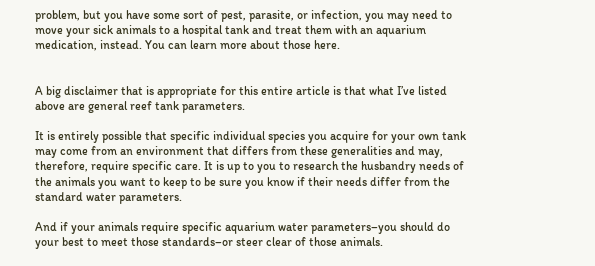problem, but you have some sort of pest, parasite, or infection, you may need to move your sick animals to a hospital tank and treat them with an aquarium medication, instead. You can learn more about those here.


A big disclaimer that is appropriate for this entire article is that what I’ve listed above are general reef tank parameters.

It is entirely possible that specific individual species you acquire for your own tank may come from an environment that differs from these generalities and may, therefore, require specific care. It is up to you to research the husbandry needs of the animals you want to keep to be sure you know if their needs differ from the standard water parameters.

And if your animals require specific aquarium water parameters–you should do your best to meet those standards–or steer clear of those animals.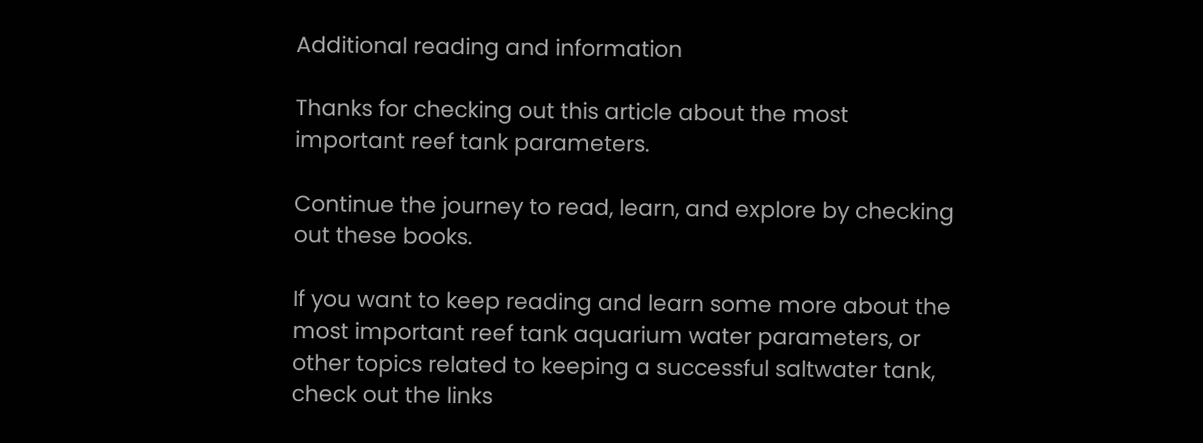Additional reading and information

Thanks for checking out this article about the most important reef tank parameters.

Continue the journey to read, learn, and explore by checking out these books.

If you want to keep reading and learn some more about the most important reef tank aquarium water parameters, or other topics related to keeping a successful saltwater tank, check out the links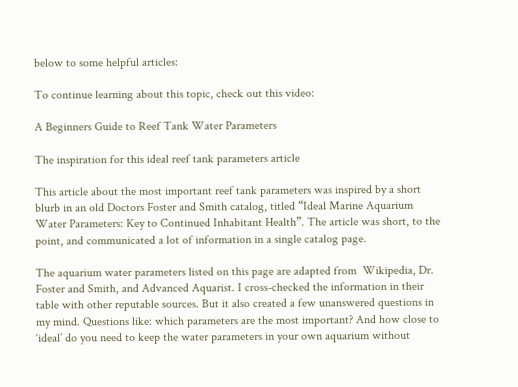below to some helpful articles:

To continue learning about this topic, check out this video:

A Beginners Guide to Reef Tank Water Parameters

The inspiration for this ideal reef tank parameters article

This article about the most important reef tank parameters was inspired by a short blurb in an old Doctors Foster and Smith catalog, titled “Ideal Marine Aquarium Water Parameters: Key to Continued Inhabitant Health”. The article was short, to the point, and communicated a lot of information in a single catalog page.

The aquarium water parameters listed on this page are adapted from  Wikipedia, Dr. Foster and Smith, and Advanced Aquarist. I cross-checked the information in their table with other reputable sources. But it also created a few unanswered questions in my mind. Questions like: which parameters are the most important? And how close to ‘ideal’ do you need to keep the water parameters in your own aquarium without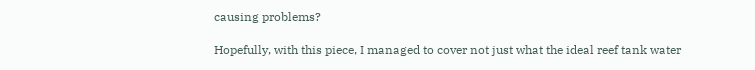causing problems?

Hopefully, with this piece, I managed to cover not just what the ideal reef tank water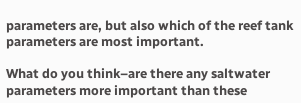parameters are, but also which of the reef tank parameters are most important.

What do you think–are there any saltwater parameters more important than these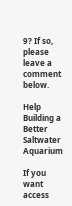9? If so, please leave a comment below.

Help Building a Better Saltwater Aquarium

If you want access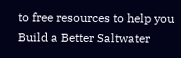to free resources to help you Build a Better Saltwater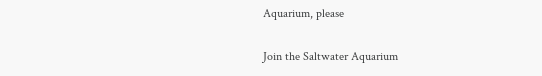Aquarium, please

Join the Saltwater Aquarium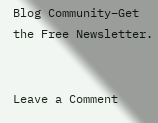Blog Community–Get the Free Newsletter.


Leave a Comment